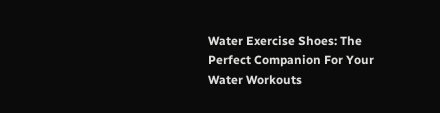Water Exercise Shoes: The Perfect Companion For Your Water Workouts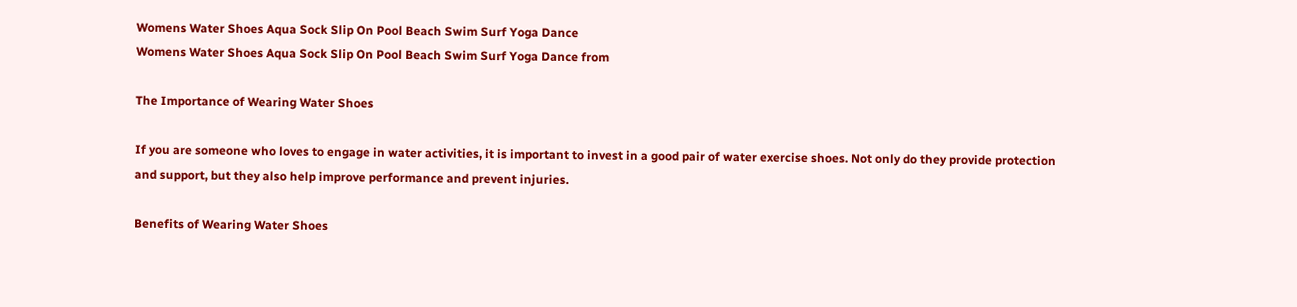Womens Water Shoes Aqua Sock Slip On Pool Beach Swim Surf Yoga Dance
Womens Water Shoes Aqua Sock Slip On Pool Beach Swim Surf Yoga Dance from

The Importance of Wearing Water Shoes

If you are someone who loves to engage in water activities, it is important to invest in a good pair of water exercise shoes. Not only do they provide protection and support, but they also help improve performance and prevent injuries.

Benefits of Wearing Water Shoes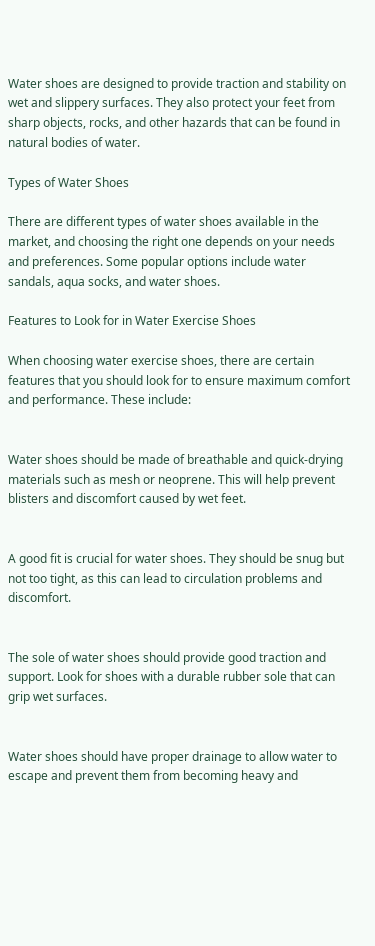Water shoes are designed to provide traction and stability on wet and slippery surfaces. They also protect your feet from sharp objects, rocks, and other hazards that can be found in natural bodies of water.

Types of Water Shoes

There are different types of water shoes available in the market, and choosing the right one depends on your needs and preferences. Some popular options include water sandals, aqua socks, and water shoes.

Features to Look for in Water Exercise Shoes

When choosing water exercise shoes, there are certain features that you should look for to ensure maximum comfort and performance. These include:


Water shoes should be made of breathable and quick-drying materials such as mesh or neoprene. This will help prevent blisters and discomfort caused by wet feet.


A good fit is crucial for water shoes. They should be snug but not too tight, as this can lead to circulation problems and discomfort.


The sole of water shoes should provide good traction and support. Look for shoes with a durable rubber sole that can grip wet surfaces.


Water shoes should have proper drainage to allow water to escape and prevent them from becoming heavy and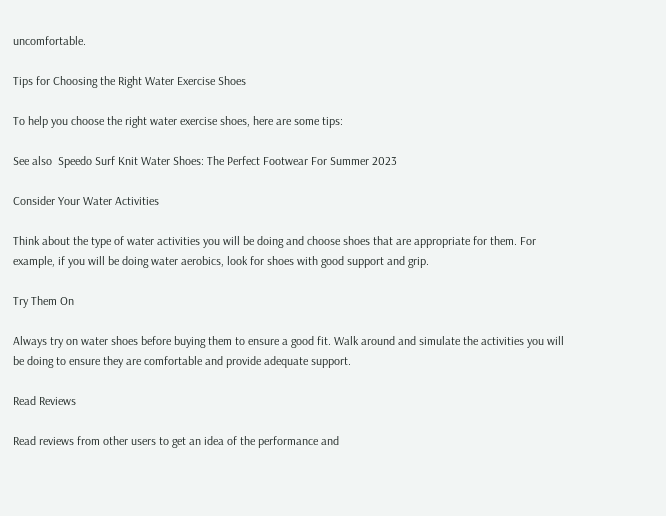uncomfortable.

Tips for Choosing the Right Water Exercise Shoes

To help you choose the right water exercise shoes, here are some tips:

See also  Speedo Surf Knit Water Shoes: The Perfect Footwear For Summer 2023

Consider Your Water Activities

Think about the type of water activities you will be doing and choose shoes that are appropriate for them. For example, if you will be doing water aerobics, look for shoes with good support and grip.

Try Them On

Always try on water shoes before buying them to ensure a good fit. Walk around and simulate the activities you will be doing to ensure they are comfortable and provide adequate support.

Read Reviews

Read reviews from other users to get an idea of the performance and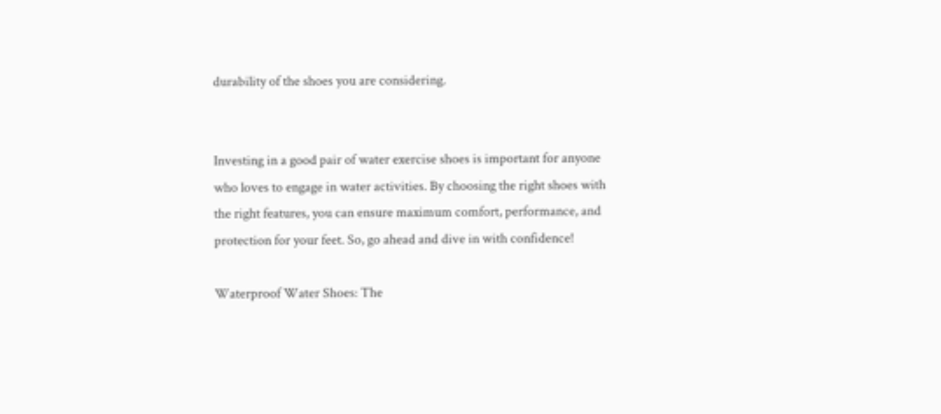durability of the shoes you are considering.


Investing in a good pair of water exercise shoes is important for anyone who loves to engage in water activities. By choosing the right shoes with the right features, you can ensure maximum comfort, performance, and protection for your feet. So, go ahead and dive in with confidence!

Waterproof Water Shoes: The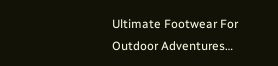Ultimate Footwear For Outdoor Adventures…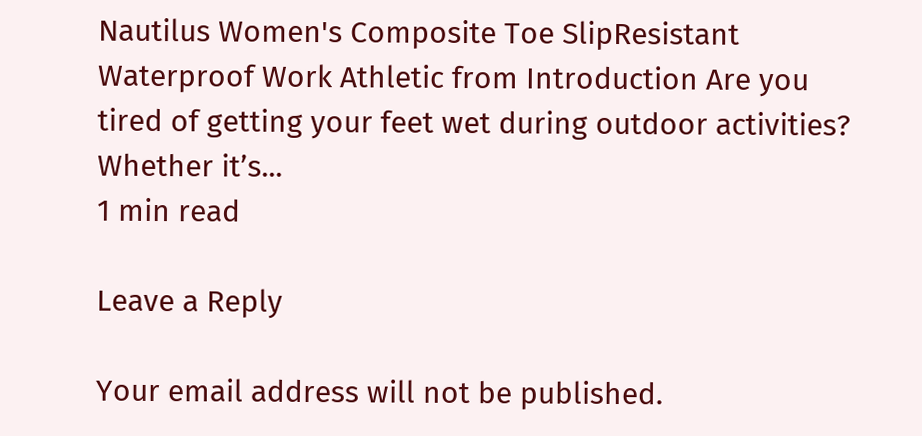Nautilus Women's Composite Toe SlipResistant Waterproof Work Athletic from Introduction Are you tired of getting your feet wet during outdoor activities? Whether it’s...
1 min read

Leave a Reply

Your email address will not be published.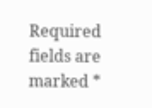Required fields are marked *